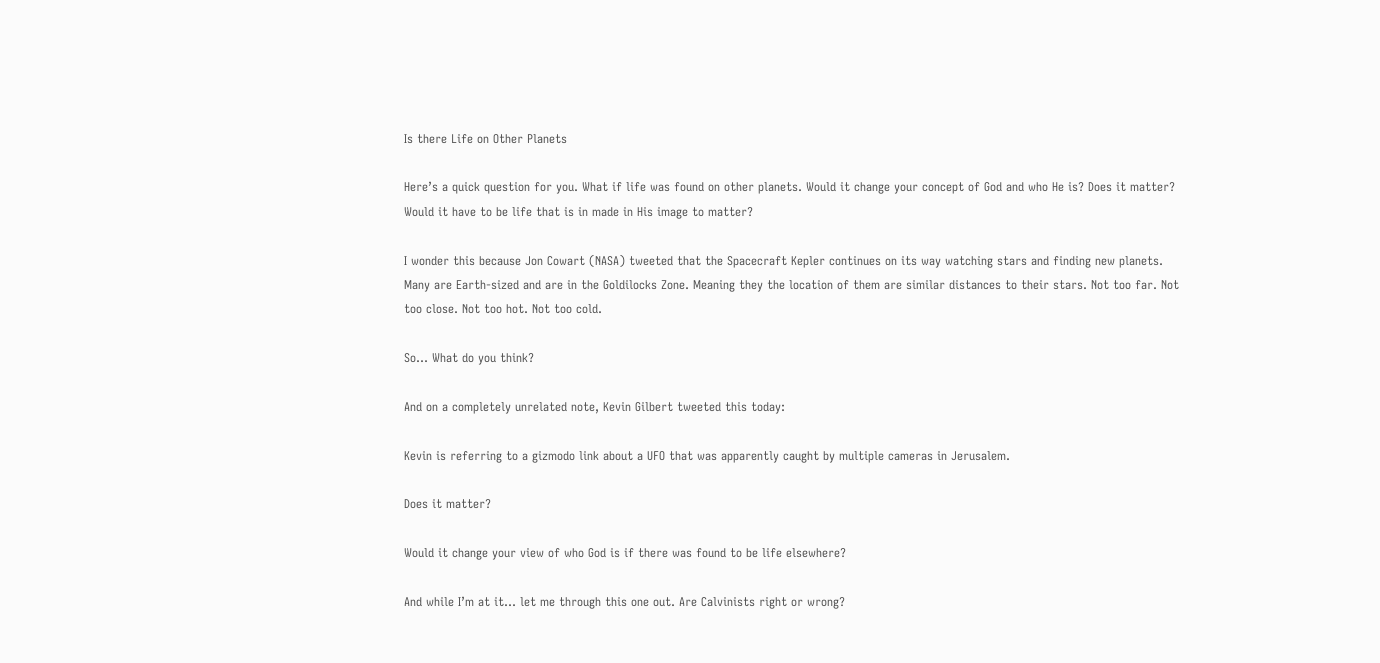Is there Life on Other Planets

Here’s a quick question for you. What if life was found on other planets. Would it change your concept of God and who He is? Does it matter? Would it have to be life that is in made in His image to matter?

I wonder this because Jon Cowart (NASA) tweeted that the Spacecraft Kepler continues on its way watching stars and finding new planets. Many are Earth-sized and are in the Goldilocks Zone. Meaning they the location of them are similar distances to their stars. Not too far. Not too close. Not too hot. Not too cold.

So… What do you think?

And on a completely unrelated note, Kevin Gilbert tweeted this today:

Kevin is referring to a gizmodo link about a UFO that was apparently caught by multiple cameras in Jerusalem.

Does it matter?

Would it change your view of who God is if there was found to be life elsewhere?

And while I’m at it… let me through this one out. Are Calvinists right or wrong?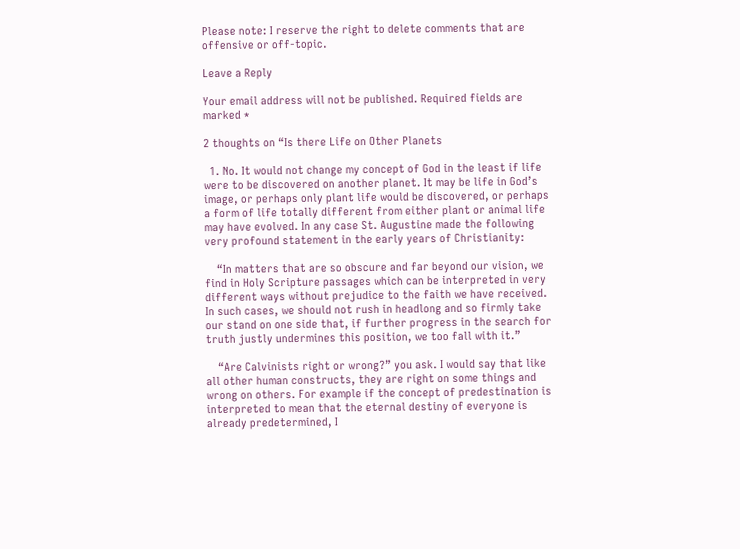Please note: I reserve the right to delete comments that are offensive or off-topic.

Leave a Reply

Your email address will not be published. Required fields are marked *

2 thoughts on “Is there Life on Other Planets

  1. No. It would not change my concept of God in the least if life were to be discovered on another planet. It may be life in God’s image, or perhaps only plant life would be discovered, or perhaps a form of life totally different from either plant or animal life may have evolved. In any case St. Augustine made the following very profound statement in the early years of Christianity:

    “In matters that are so obscure and far beyond our vision, we find in Holy Scripture passages which can be interpreted in very different ways without prejudice to the faith we have received. In such cases, we should not rush in headlong and so firmly take our stand on one side that, if further progress in the search for truth justly undermines this position, we too fall with it.”

    “Are Calvinists right or wrong?” you ask. I would say that like all other human constructs, they are right on some things and wrong on others. For example if the concept of predestination is interpreted to mean that the eternal destiny of everyone is already predetermined, I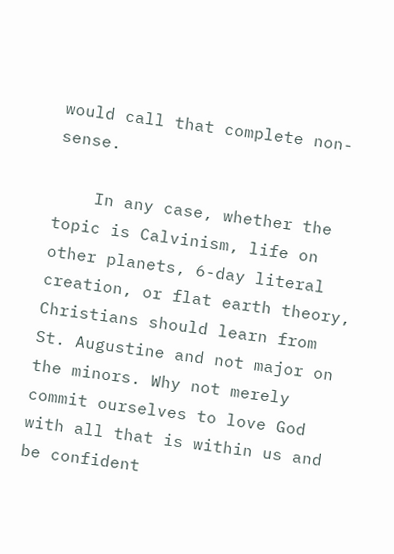would call that complete non-sense.

    In any case, whether the topic is Calvinism, life on other planets, 6-day literal creation, or flat earth theory, Christians should learn from St. Augustine and not major on the minors. Why not merely commit ourselves to love God with all that is within us and be confident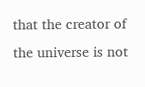that the creator of the universe is not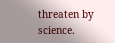threaten by science.